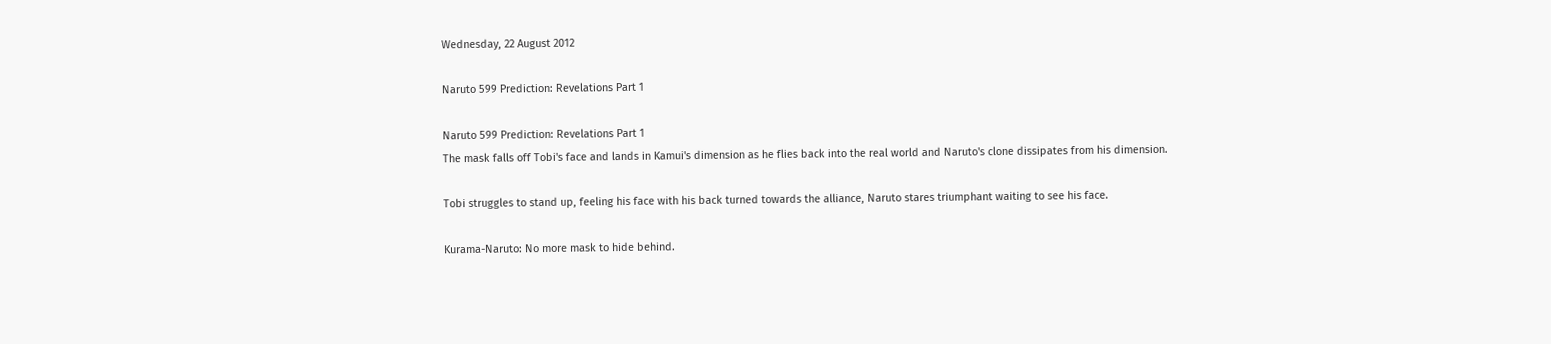Wednesday, 22 August 2012

Naruto 599 Prediction: Revelations Part 1

Naruto 599 Prediction: Revelations Part 1
The mask falls off Tobi's face and lands in Kamui's dimension as he flies back into the real world and Naruto's clone dissipates from his dimension.

Tobi struggles to stand up, feeling his face with his back turned towards the alliance, Naruto stares triumphant waiting to see his face.

Kurama-Naruto: No more mask to hide behind.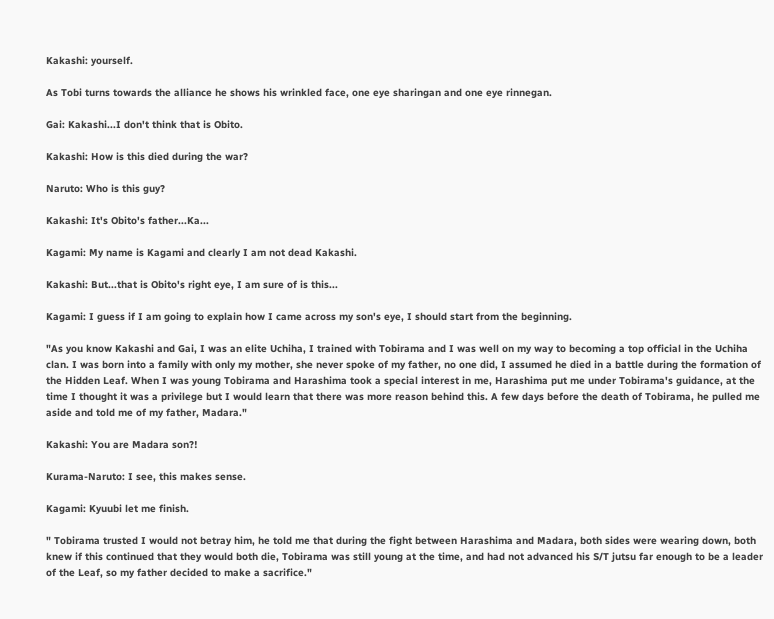Kakashi: yourself.

As Tobi turns towards the alliance he shows his wrinkled face, one eye sharingan and one eye rinnegan.

Gai: Kakashi...I don't think that is Obito.

Kakashi: How is this died during the war?

Naruto: Who is this guy?

Kakashi: It's Obito's father...Ka...

Kagami: My name is Kagami and clearly I am not dead Kakashi.

Kakashi: But...that is Obito's right eye, I am sure of is this...

Kagami: I guess if I am going to explain how I came across my son's eye, I should start from the beginning.

"As you know Kakashi and Gai, I was an elite Uchiha, I trained with Tobirama and I was well on my way to becoming a top official in the Uchiha clan. I was born into a family with only my mother, she never spoke of my father, no one did, I assumed he died in a battle during the formation of the Hidden Leaf. When I was young Tobirama and Harashima took a special interest in me, Harashima put me under Tobirama's guidance, at the time I thought it was a privilege but I would learn that there was more reason behind this. A few days before the death of Tobirama, he pulled me aside and told me of my father, Madara."

Kakashi: You are Madara son?!

Kurama-Naruto: I see, this makes sense.

Kagami: Kyuubi let me finish.

" Tobirama trusted I would not betray him, he told me that during the fight between Harashima and Madara, both sides were wearing down, both knew if this continued that they would both die, Tobirama was still young at the time, and had not advanced his S/T jutsu far enough to be a leader of the Leaf, so my father decided to make a sacrifice."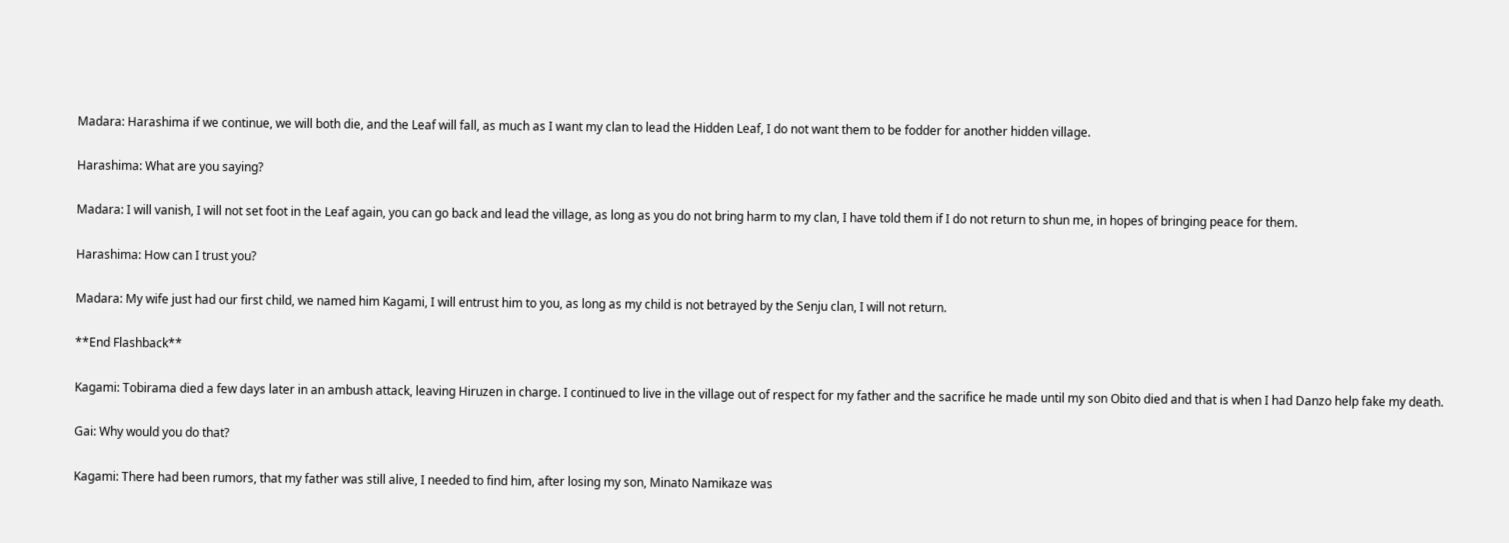Madara: Harashima if we continue, we will both die, and the Leaf will fall, as much as I want my clan to lead the Hidden Leaf, I do not want them to be fodder for another hidden village.

Harashima: What are you saying?

Madara: I will vanish, I will not set foot in the Leaf again, you can go back and lead the village, as long as you do not bring harm to my clan, I have told them if I do not return to shun me, in hopes of bringing peace for them.

Harashima: How can I trust you?

Madara: My wife just had our first child, we named him Kagami, I will entrust him to you, as long as my child is not betrayed by the Senju clan, I will not return.

**End Flashback**

Kagami: Tobirama died a few days later in an ambush attack, leaving Hiruzen in charge. I continued to live in the village out of respect for my father and the sacrifice he made until my son Obito died and that is when I had Danzo help fake my death.

Gai: Why would you do that?

Kagami: There had been rumors, that my father was still alive, I needed to find him, after losing my son, Minato Namikaze was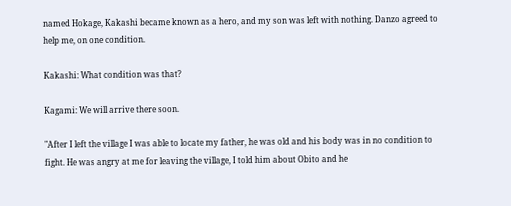named Hokage, Kakashi became known as a hero, and my son was left with nothing. Danzo agreed to help me, on one condition.

Kakashi: What condition was that?

Kagami: We will arrive there soon.

"After I left the village I was able to locate my father, he was old and his body was in no condition to fight. He was angry at me for leaving the village, I told him about Obito and he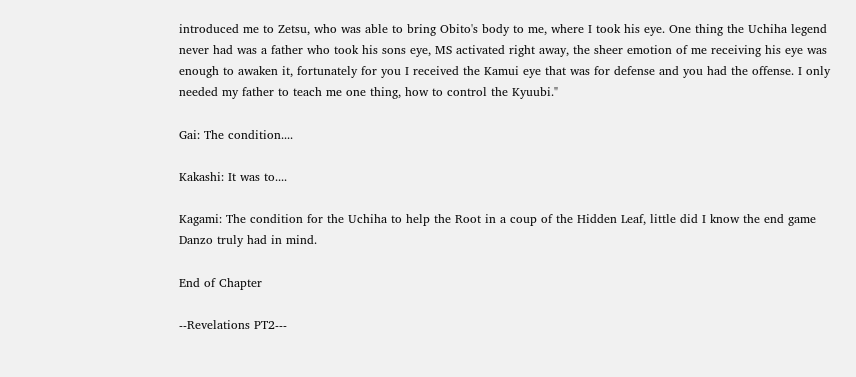introduced me to Zetsu, who was able to bring Obito's body to me, where I took his eye. One thing the Uchiha legend never had was a father who took his sons eye, MS activated right away, the sheer emotion of me receiving his eye was enough to awaken it, fortunately for you I received the Kamui eye that was for defense and you had the offense. I only needed my father to teach me one thing, how to control the Kyuubi."

Gai: The condition....

Kakashi: It was to....

Kagami: The condition for the Uchiha to help the Root in a coup of the Hidden Leaf, little did I know the end game Danzo truly had in mind.

End of Chapter

--Revelations PT2---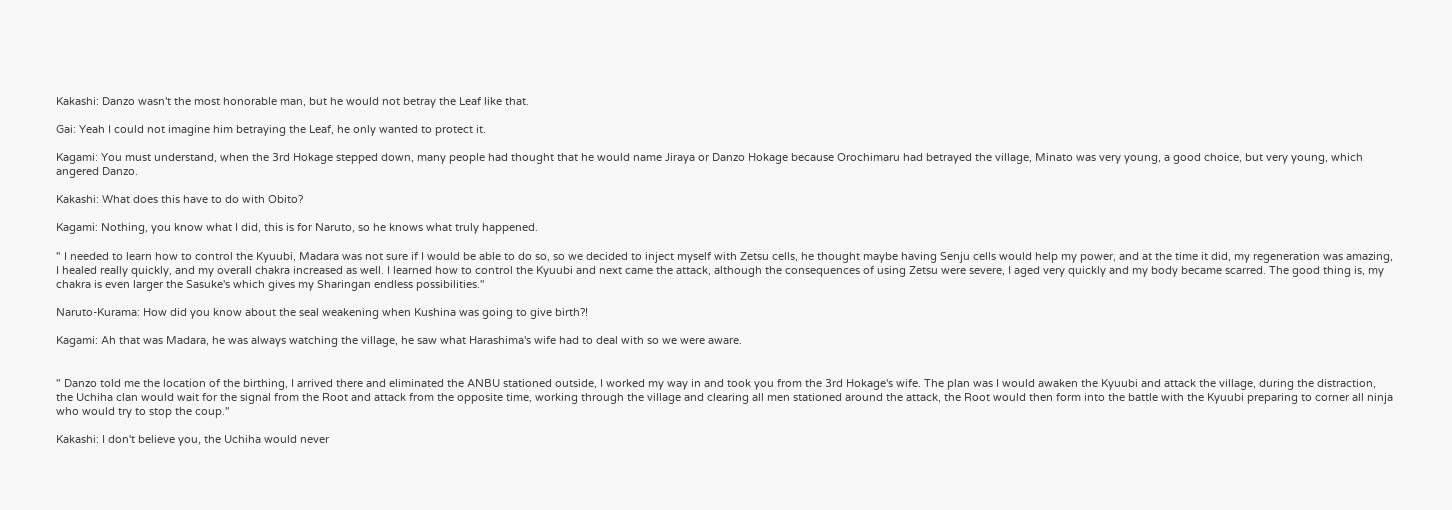Kakashi: Danzo wasn't the most honorable man, but he would not betray the Leaf like that.

Gai: Yeah I could not imagine him betraying the Leaf, he only wanted to protect it.

Kagami: You must understand, when the 3rd Hokage stepped down, many people had thought that he would name Jiraya or Danzo Hokage because Orochimaru had betrayed the village, Minato was very young, a good choice, but very young, which angered Danzo.

Kakashi: What does this have to do with Obito?

Kagami: Nothing, you know what I did, this is for Naruto, so he knows what truly happened.

" I needed to learn how to control the Kyuubi, Madara was not sure if I would be able to do so, so we decided to inject myself with Zetsu cells, he thought maybe having Senju cells would help my power, and at the time it did, my regeneration was amazing, I healed really quickly, and my overall chakra increased as well. I learned how to control the Kyuubi and next came the attack, although the consequences of using Zetsu were severe, I aged very quickly and my body became scarred. The good thing is, my chakra is even larger the Sasuke's which gives my Sharingan endless possibilities."

Naruto-Kurama: How did you know about the seal weakening when Kushina was going to give birth?!

Kagami: Ah that was Madara, he was always watching the village, he saw what Harashima's wife had to deal with so we were aware.


" Danzo told me the location of the birthing, I arrived there and eliminated the ANBU stationed outside, I worked my way in and took you from the 3rd Hokage's wife. The plan was I would awaken the Kyuubi and attack the village, during the distraction, the Uchiha clan would wait for the signal from the Root and attack from the opposite time, working through the village and clearing all men stationed around the attack, the Root would then form into the battle with the Kyuubi preparing to corner all ninja who would try to stop the coup."

Kakashi: I don't believe you, the Uchiha would never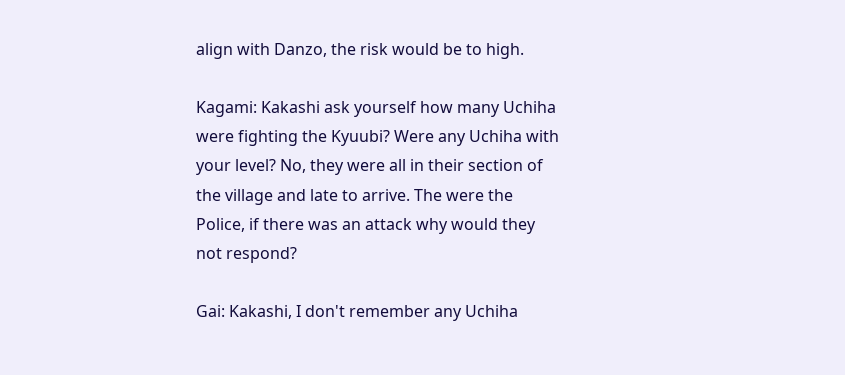align with Danzo, the risk would be to high.

Kagami: Kakashi ask yourself how many Uchiha were fighting the Kyuubi? Were any Uchiha with your level? No, they were all in their section of the village and late to arrive. The were the Police, if there was an attack why would they not respond?

Gai: Kakashi, I don't remember any Uchiha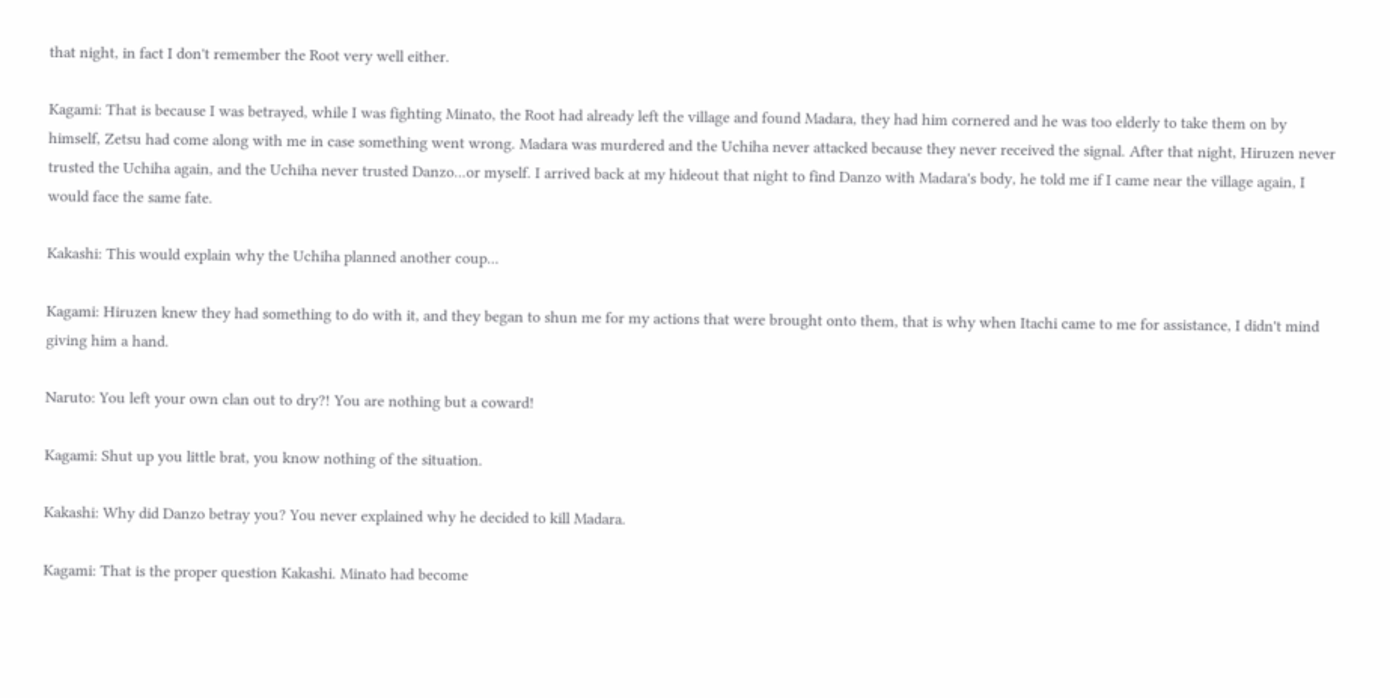that night, in fact I don't remember the Root very well either.

Kagami: That is because I was betrayed, while I was fighting Minato, the Root had already left the village and found Madara, they had him cornered and he was too elderly to take them on by himself, Zetsu had come along with me in case something went wrong. Madara was murdered and the Uchiha never attacked because they never received the signal. After that night, Hiruzen never trusted the Uchiha again, and the Uchiha never trusted Danzo...or myself. I arrived back at my hideout that night to find Danzo with Madara's body, he told me if I came near the village again, I would face the same fate.

Kakashi: This would explain why the Uchiha planned another coup...

Kagami: Hiruzen knew they had something to do with it, and they began to shun me for my actions that were brought onto them, that is why when Itachi came to me for assistance, I didn't mind giving him a hand.

Naruto: You left your own clan out to dry?! You are nothing but a coward!

Kagami: Shut up you little brat, you know nothing of the situation.

Kakashi: Why did Danzo betray you? You never explained why he decided to kill Madara.

Kagami: That is the proper question Kakashi. Minato had become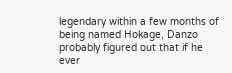legendary within a few months of being named Hokage, Danzo probably figured out that if he ever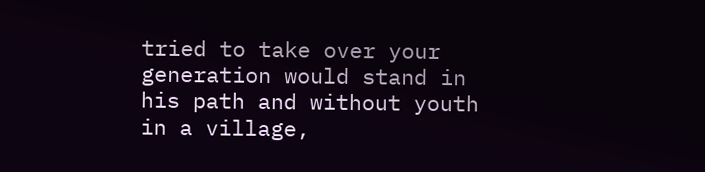tried to take over your generation would stand in his path and without youth in a village,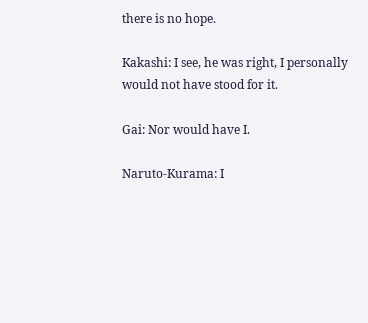there is no hope.

Kakashi: I see, he was right, I personally would not have stood for it.

Gai: Nor would have I.

Naruto-Kurama: I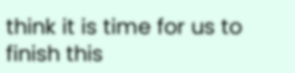think it is time for us to finish this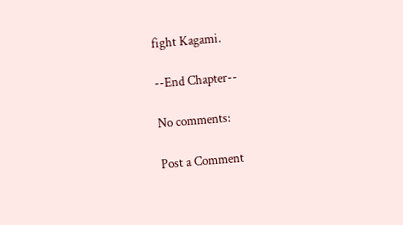fight Kagami.

--End Chapter--

No comments:

Post a Comment